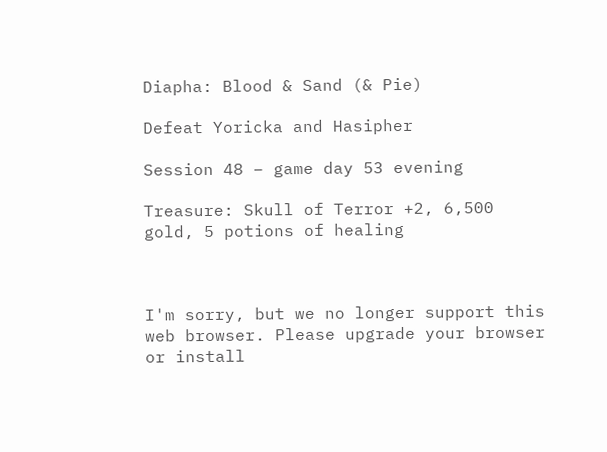Diapha: Blood & Sand (& Pie)

Defeat Yoricka and Hasipher

Session 48 – game day 53 evening

Treasure: Skull of Terror +2, 6,500 gold, 5 potions of healing



I'm sorry, but we no longer support this web browser. Please upgrade your browser or install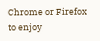Chrome or Firefox to enjoy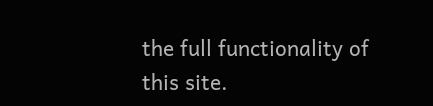the full functionality of this site.